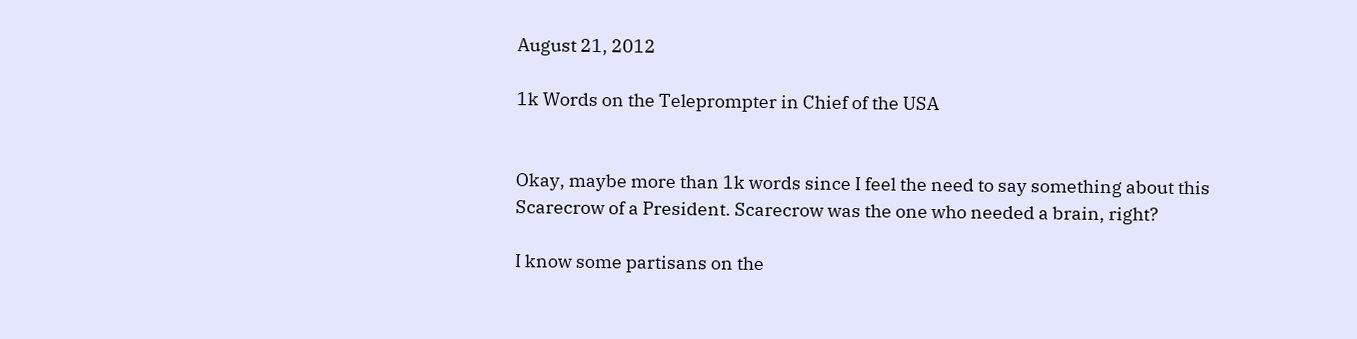August 21, 2012

1k Words on the Teleprompter in Chief of the USA


Okay, maybe more than 1k words since I feel the need to say something about this Scarecrow of a President. Scarecrow was the one who needed a brain, right?

I know some partisans on the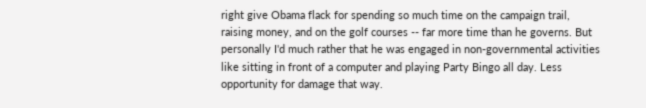right give Obama flack for spending so much time on the campaign trail, raising money, and on the golf courses -- far more time than he governs. But personally I'd much rather that he was engaged in non-governmental activities like sitting in front of a computer and playing Party Bingo all day. Less opportunity for damage that way.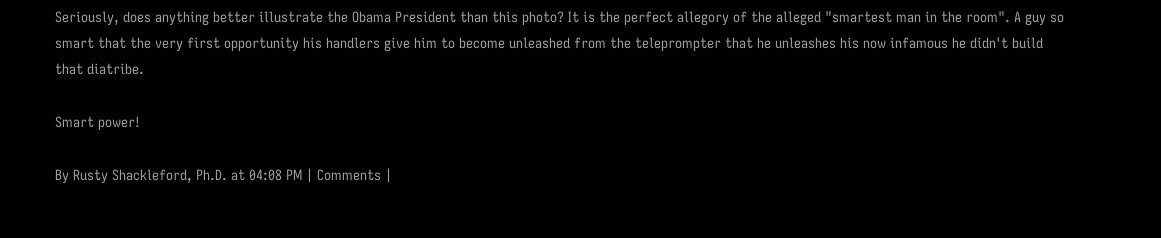Seriously, does anything better illustrate the Obama President than this photo? It is the perfect allegory of the alleged "smartest man in the room". A guy so smart that the very first opportunity his handlers give him to become unleashed from the teleprompter that he unleashes his now infamous he didn't build that diatribe.

Smart power!

By Rusty Shackleford, Ph.D. at 04:08 PM | Comments |